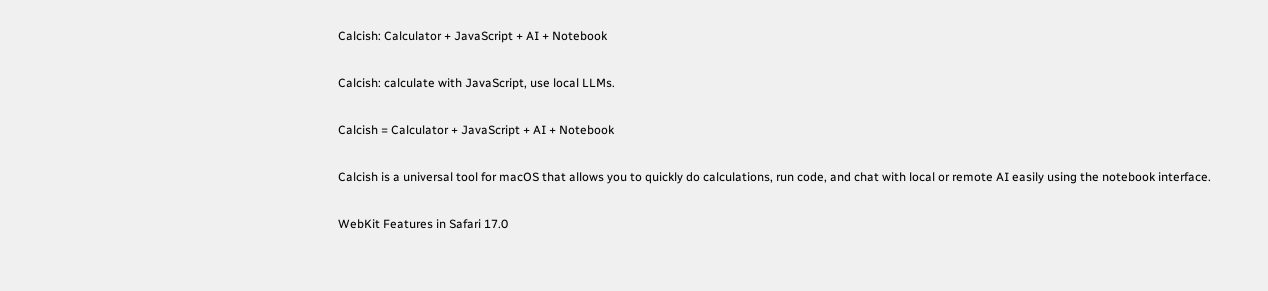Calcish: Calculator + JavaScript + AI + Notebook

Calcish: calculate with JavaScript, use local LLMs.

Calcish = Calculator + JavaScript + AI + Notebook

Calcish is a universal tool for macOS that allows you to quickly do calculations, run code, and chat with local or remote AI easily using the notebook interface.

WebKit Features in Safari 17.0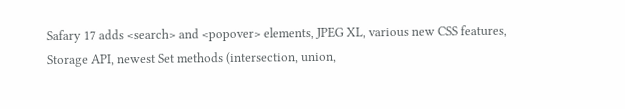Safary 17 adds <search> and <popover> elements, JPEG XL, various new CSS features, Storage API, newest Set methods (intersection, union,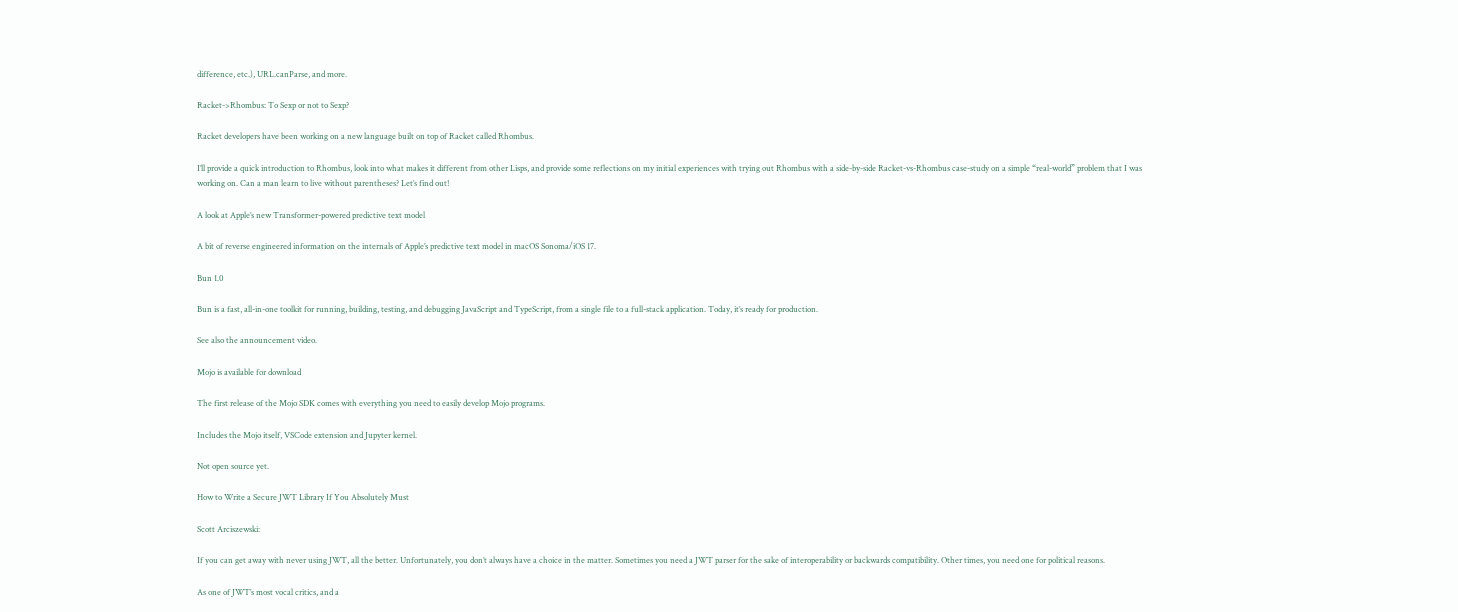difference, etc.), URL.canParse, and more.

Racket->Rhombus: To Sexp or not to Sexp?

Racket developers have been working on a new language built on top of Racket called Rhombus.

I’ll provide a quick introduction to Rhombus, look into what makes it different from other Lisps, and provide some reflections on my initial experiences with trying out Rhombus with a side-by-side Racket-vs-Rhombus case-study on a simple “real-world” problem that I was working on. Can a man learn to live without parentheses? Let’s find out!

A look at Apple’s new Transformer-powered predictive text model

A bit of reverse engineered information on the internals of Apple’s predictive text model in macOS Sonoma/iOS 17.

Bun 1.0

Bun is a fast, all-in-one toolkit for running, building, testing, and debugging JavaScript and TypeScript, from a single file to a full-stack application. Today, it’s ready for production.

See also the announcement video.

Mojo is available for download

The first release of the Mojo SDK comes with everything you need to easily develop Mojo programs.

Includes the Mojo itself, VSCode extension and Jupyter kernel.

Not open source yet.

How to Write a Secure JWT Library If You Absolutely Must

Scott Arciszewski:

If you can get away with never using JWT, all the better. Unfortunately, you don’t always have a choice in the matter. Sometimes you need a JWT parser for the sake of interoperability or backwards compatibility. Other times, you need one for political reasons.

As one of JWT’s most vocal critics, and a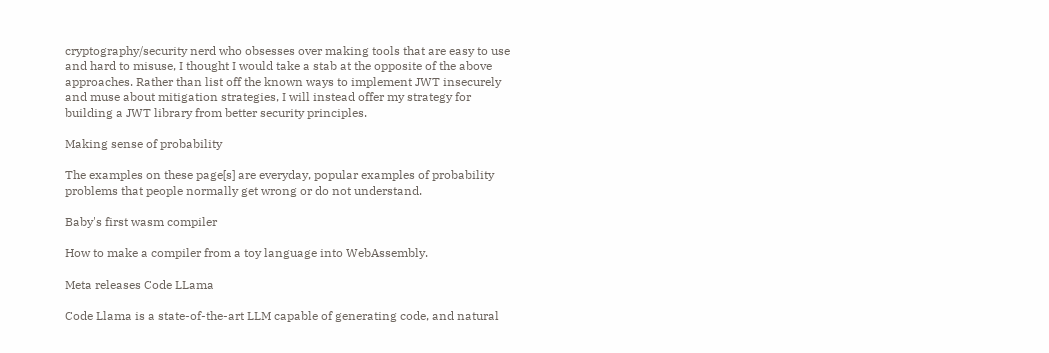cryptography/security nerd who obsesses over making tools that are easy to use and hard to misuse, I thought I would take a stab at the opposite of the above approaches. Rather than list off the known ways to implement JWT insecurely and muse about mitigation strategies, I will instead offer my strategy for building a JWT library from better security principles.

Making sense of probability

The examples on these page[s] are everyday, popular examples of probability problems that people normally get wrong or do not understand.

Baby's first wasm compiler

How to make a compiler from a toy language into WebAssembly.

Meta releases Code LLama

Code Llama is a state-of-the-art LLM capable of generating code, and natural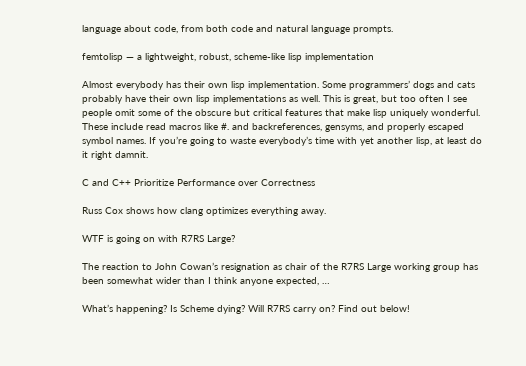language about code, from both code and natural language prompts.

femtolisp — a lightweight, robust, scheme-like lisp implementation

Almost everybody has their own lisp implementation. Some programmers’ dogs and cats probably have their own lisp implementations as well. This is great, but too often I see people omit some of the obscure but critical features that make lisp uniquely wonderful. These include read macros like #. and backreferences, gensyms, and properly escaped symbol names. If you’re going to waste everybody’s time with yet another lisp, at least do it right damnit.

C and C++ Prioritize Performance over Correctness

Russ Cox shows how clang optimizes everything away.

WTF is going on with R7RS Large?

The reaction to John Cowan’s resignation as chair of the R7RS Large working group has been somewhat wider than I think anyone expected, …

What’s happening? Is Scheme dying? Will R7RS carry on? Find out below!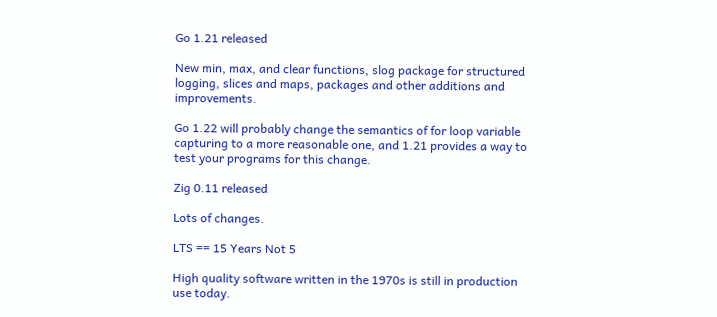Go 1.21 released

New min, max, and clear functions, slog package for structured logging, slices and maps, packages and other additions and improvements.

Go 1.22 will probably change the semantics of for loop variable capturing to a more reasonable one, and 1.21 provides a way to test your programs for this change.

Zig 0.11 released

Lots of changes.

LTS == 15 Years Not 5

High quality software written in the 1970s is still in production use today.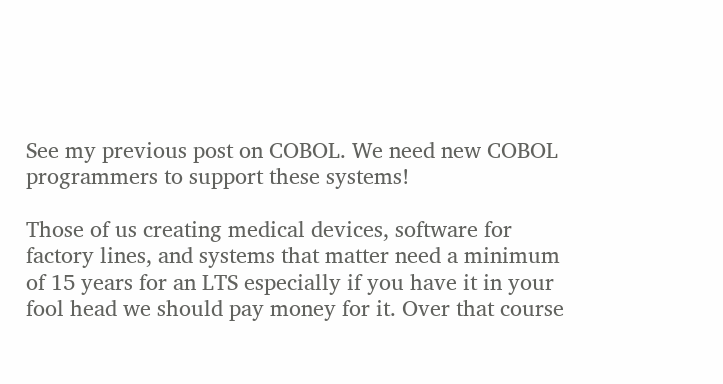See my previous post on COBOL. We need new COBOL programmers to support these systems!

Those of us creating medical devices, software for factory lines, and systems that matter need a minimum of 15 years for an LTS especially if you have it in your fool head we should pay money for it. Over that course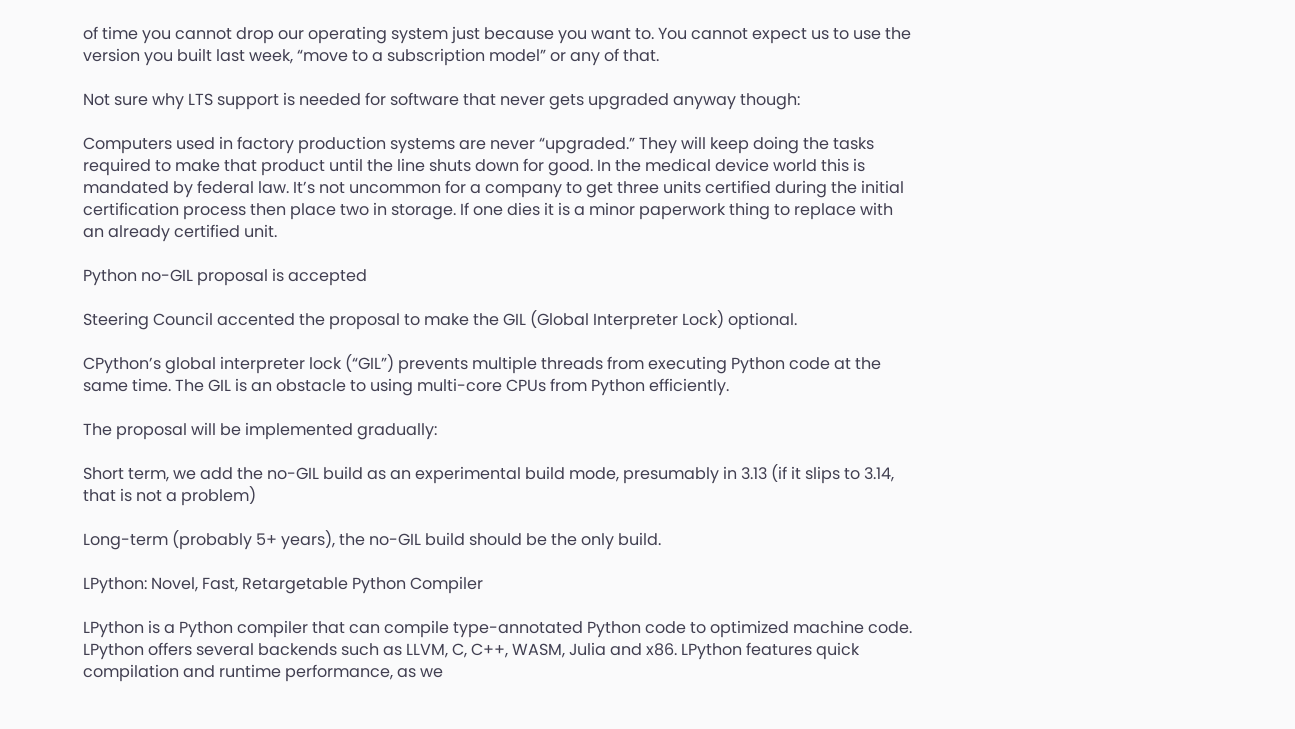of time you cannot drop our operating system just because you want to. You cannot expect us to use the version you built last week, “move to a subscription model” or any of that.

Not sure why LTS support is needed for software that never gets upgraded anyway though:

Computers used in factory production systems are never “upgraded.” They will keep doing the tasks required to make that product until the line shuts down for good. In the medical device world this is mandated by federal law. It’s not uncommon for a company to get three units certified during the initial certification process then place two in storage. If one dies it is a minor paperwork thing to replace with an already certified unit.

Python no-GIL proposal is accepted

Steering Council accented the proposal to make the GIL (Global Interpreter Lock) optional.

CPython’s global interpreter lock (“GIL”) prevents multiple threads from executing Python code at the same time. The GIL is an obstacle to using multi-core CPUs from Python efficiently.

The proposal will be implemented gradually:

Short term, we add the no-GIL build as an experimental build mode, presumably in 3.13 (if it slips to 3.14, that is not a problem)

Long-term (probably 5+ years), the no-GIL build should be the only build.

LPython: Novel, Fast, Retargetable Python Compiler

LPython is a Python compiler that can compile type-annotated Python code to optimized machine code. LPython offers several backends such as LLVM, C, C++, WASM, Julia and x86. LPython features quick compilation and runtime performance, as we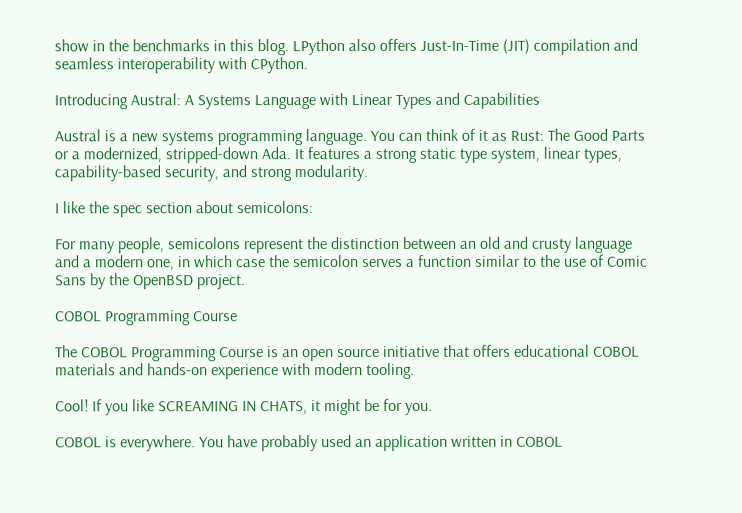show in the benchmarks in this blog. LPython also offers Just-In-Time (JIT) compilation and seamless interoperability with CPython.

Introducing Austral: A Systems Language with Linear Types and Capabilities

Austral is a new systems programming language. You can think of it as Rust: The Good Parts or a modernized, stripped-down Ada. It features a strong static type system, linear types, capability-based security, and strong modularity.

I like the spec section about semicolons:

For many people, semicolons represent the distinction between an old and crusty language and a modern one, in which case the semicolon serves a function similar to the use of Comic Sans by the OpenBSD project.

COBOL Programming Course

The COBOL Programming Course is an open source initiative that offers educational COBOL materials and hands-on experience with modern tooling.

Cool! If you like SCREAMING IN CHATS, it might be for you.

COBOL is everywhere. You have probably used an application written in COBOL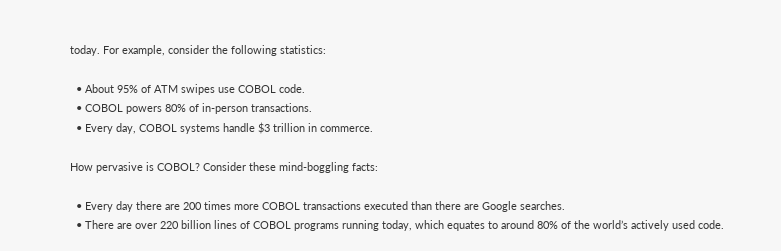today. For example, consider the following statistics:

  • About 95% of ATM swipes use COBOL code.
  • COBOL powers 80% of in-person transactions.
  • Every day, COBOL systems handle $3 trillion in commerce.

How pervasive is COBOL? Consider these mind-boggling facts:

  • Every day there are 200 times more COBOL transactions executed than there are Google searches.
  • There are over 220 billion lines of COBOL programs running today, which equates to around 80% of the world’s actively used code.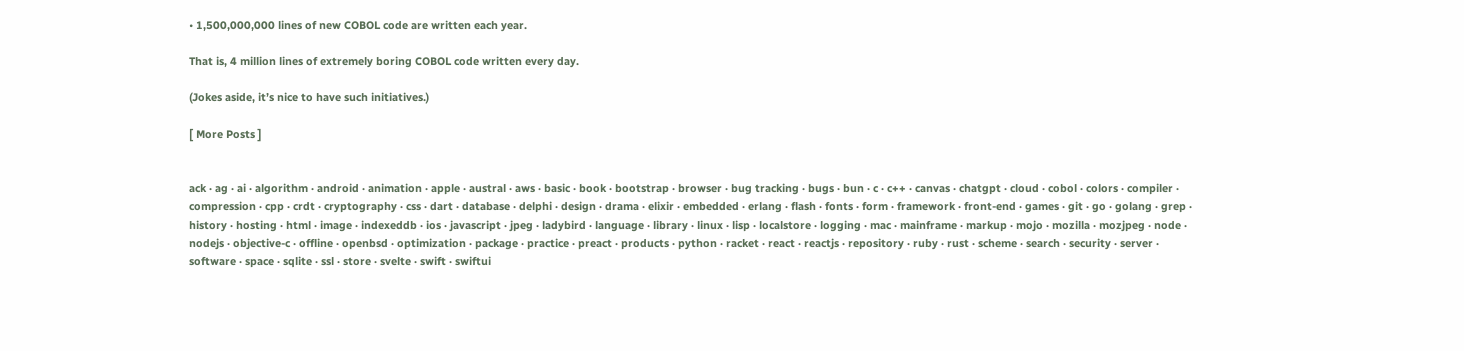• 1,500,000,000 lines of new COBOL code are written each year.

That is, 4 million lines of extremely boring COBOL code written every day.

(Jokes aside, it’s nice to have such initiatives.)

[ More Posts ]


ack · ag · ai · algorithm · android · animation · apple · austral · aws · basic · book · bootstrap · browser · bug tracking · bugs · bun · c · c++ · canvas · chatgpt · cloud · cobol · colors · compiler · compression · cpp · crdt · cryptography · css · dart · database · delphi · design · drama · elixir · embedded · erlang · flash · fonts · form · framework · front-end · games · git · go · golang · grep · history · hosting · html · image · indexeddb · ios · javascript · jpeg · ladybird · language · library · linux · lisp · localstore · logging · mac · mainframe · markup · mojo · mozilla · mozjpeg · node · nodejs · objective-c · offline · openbsd · optimization · package · practice · preact · products · python · racket · react · reactjs · repository · ruby · rust · scheme · search · security · server · software · space · sqlite · ssl · store · svelte · swift · swiftui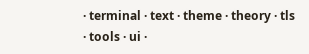· terminal · text · theme · theory · tls · tools · ui ·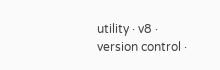utility · v8 · version control ·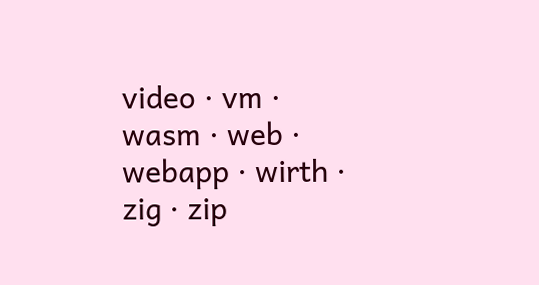video · vm · wasm · web · webapp · wirth · zig · zip